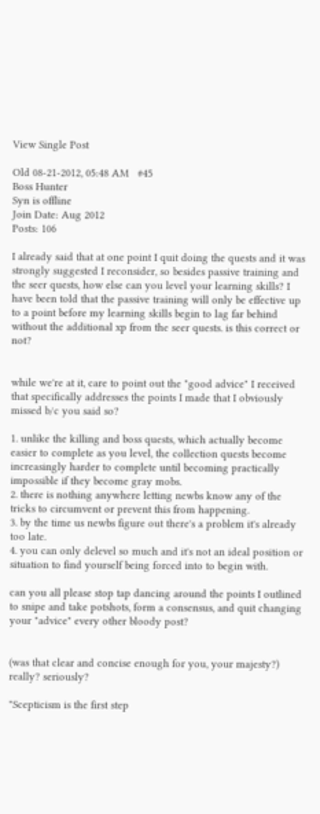View Single Post

Old 08-21-2012, 05:48 AM   #45
Boss Hunter
Syn is offline
Join Date: Aug 2012
Posts: 106

I already said that at one point I quit doing the quests and it was strongly suggested I reconsider, so besides passive training and the seer quests, how else can you level your learning skills? I have been told that the passive training will only be effective up to a point before my learning skills begin to lag far behind without the additional xp from the seer quests. is this correct or not?


while we're at it, care to point out the "good advice" I received that specifically addresses the points I made that I obviously missed b/c you said so?

1. unlike the killing and boss quests, which actually become easier to complete as you level, the collection quests become increasingly harder to complete until becoming practically impossible if they become gray mobs.
2. there is nothing anywhere letting newbs know any of the tricks to circumvent or prevent this from happening.
3. by the time us newbs figure out there's a problem it's already too late.
4. you can only delevel so much and it's not an ideal position or situation to find yourself being forced into to begin with.

can you all please stop tap dancing around the points I outlined to snipe and take potshots, form a consensus, and quit changing your "advice" every other bloody post?


(was that clear and concise enough for you, your majesty?)
really? seriously?

"Scepticism is the first step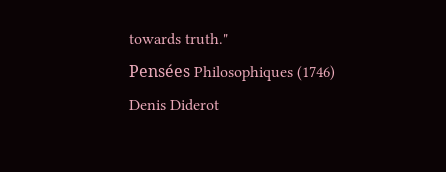towards truth."
Pensées Philosophiques (1746)
Denis Diderot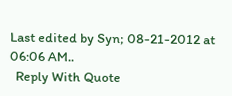Last edited by Syn; 08-21-2012 at 06:06 AM..
  Reply With Quote